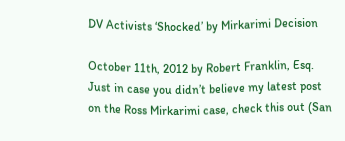DV Activists ‘Shocked’ by Mirkarimi Decision

October 11th, 2012 by Robert Franklin, Esq.
Just in case you didn’t believe my latest post on the Ross Mirkarimi case, check this out (San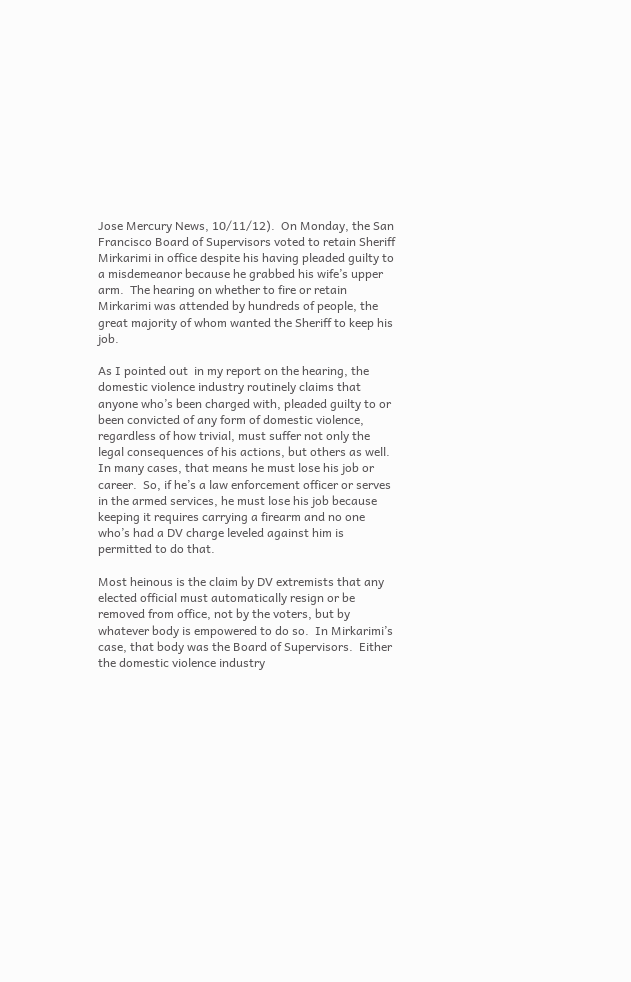Jose Mercury News, 10/11/12).  On Monday, the San Francisco Board of Supervisors voted to retain Sheriff Mirkarimi in office despite his having pleaded guilty to a misdemeanor because he grabbed his wife’s upper arm.  The hearing on whether to fire or retain Mirkarimi was attended by hundreds of people, the great majority of whom wanted the Sheriff to keep his job.

As I pointed out  in my report on the hearing, the domestic violence industry routinely claims that anyone who’s been charged with, pleaded guilty to or been convicted of any form of domestic violence, regardless of how trivial, must suffer not only the legal consequences of his actions, but others as well.  In many cases, that means he must lose his job or career.  So, if he’s a law enforcement officer or serves in the armed services, he must lose his job because keeping it requires carrying a firearm and no one who’s had a DV charge leveled against him is permitted to do that.

Most heinous is the claim by DV extremists that any elected official must automatically resign or be removed from office, not by the voters, but by whatever body is empowered to do so.  In Mirkarimi’s case, that body was the Board of Supervisors.  Either the domestic violence industry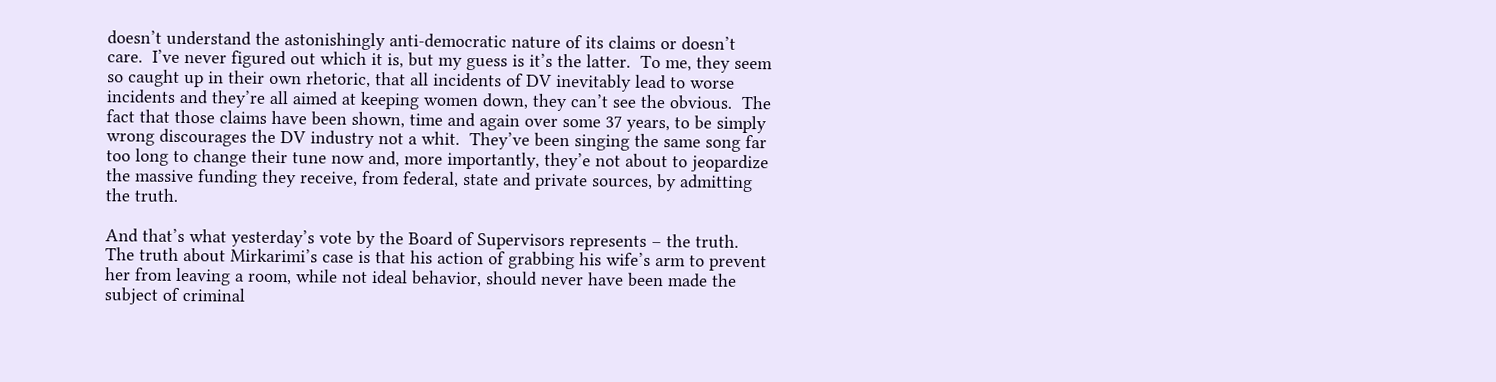doesn’t understand the astonishingly anti-democratic nature of its claims or doesn’t care.  I’ve never figured out which it is, but my guess is it’s the latter.  To me, they seem so caught up in their own rhetoric, that all incidents of DV inevitably lead to worse incidents and they’re all aimed at keeping women down, they can’t see the obvious.  The fact that those claims have been shown, time and again over some 37 years, to be simply wrong discourages the DV industry not a whit.  They’ve been singing the same song far too long to change their tune now and, more importantly, they’e not about to jeopardize the massive funding they receive, from federal, state and private sources, by admitting the truth.

And that’s what yesterday’s vote by the Board of Supervisors represents – the truth.  The truth about Mirkarimi’s case is that his action of grabbing his wife’s arm to prevent her from leaving a room, while not ideal behavior, should never have been made the subject of criminal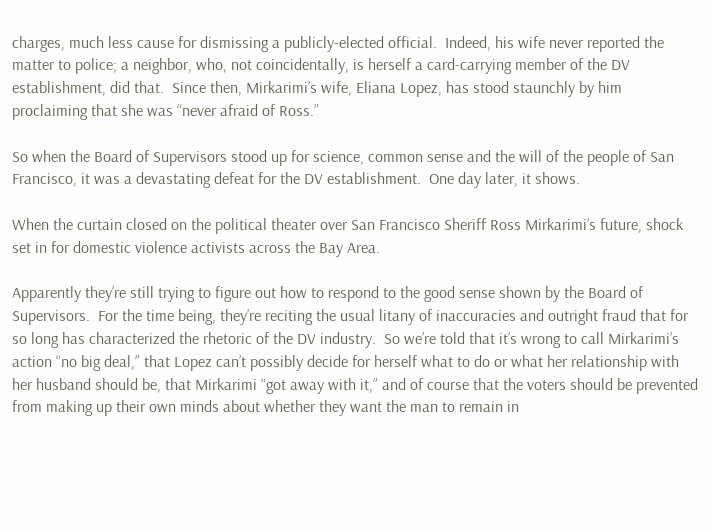charges, much less cause for dismissing a publicly-elected official.  Indeed, his wife never reported the matter to police; a neighbor, who, not coincidentally, is herself a card-carrying member of the DV establishment, did that.  Since then, Mirkarimi’s wife, Eliana Lopez, has stood staunchly by him proclaiming that she was “never afraid of Ross.”

So when the Board of Supervisors stood up for science, common sense and the will of the people of San Francisco, it was a devastating defeat for the DV establishment.  One day later, it shows.

When the curtain closed on the political theater over San Francisco Sheriff Ross Mirkarimi’s future, shock set in for domestic violence activists across the Bay Area.

Apparently they’re still trying to figure out how to respond to the good sense shown by the Board of Supervisors.  For the time being, they’re reciting the usual litany of inaccuracies and outright fraud that for so long has characterized the rhetoric of the DV industry.  So we’re told that it’s wrong to call Mirkarimi’s action “no big deal,” that Lopez can’t possibly decide for herself what to do or what her relationship with her husband should be, that Mirkarimi “got away with it,” and of course that the voters should be prevented from making up their own minds about whether they want the man to remain in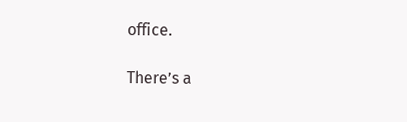office.

There’s a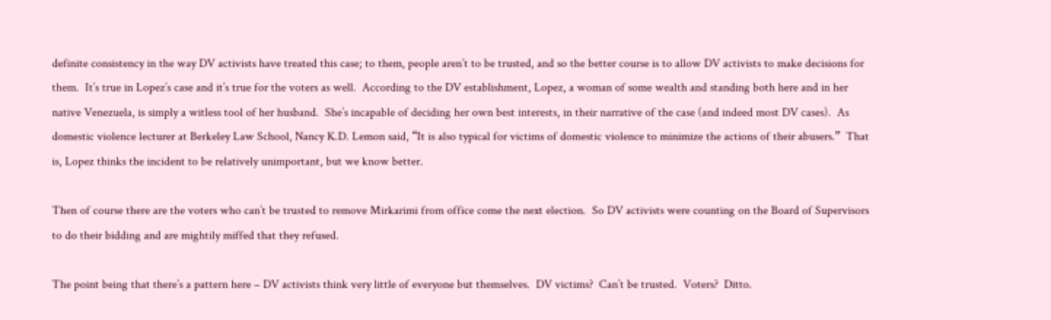definite consistency in the way DV activists have treated this case; to them, people aren’t to be trusted, and so the better course is to allow DV activists to make decisions for them.  It’s true in Lopez’s case and it’s true for the voters as well.  According to the DV establishment, Lopez, a woman of some wealth and standing both here and in her native Venezuela, is simply a witless tool of her husband.  She’s incapable of deciding her own best interests, in their narrative of the case (and indeed most DV cases).  As domestic violence lecturer at Berkeley Law School, Nancy K.D. Lemon said, “It is also typical for victims of domestic violence to minimize the actions of their abusers.”  That is, Lopez thinks the incident to be relatively unimportant, but we know better.

Then of course there are the voters who can’t be trusted to remove Mirkarimi from office come the next election.  So DV activists were counting on the Board of Supervisors to do their bidding and are mightily miffed that they refused.

The point being that there’s a pattern here – DV activists think very little of everyone but themselves.  DV victims?  Can’t be trusted.  Voters?  Ditto.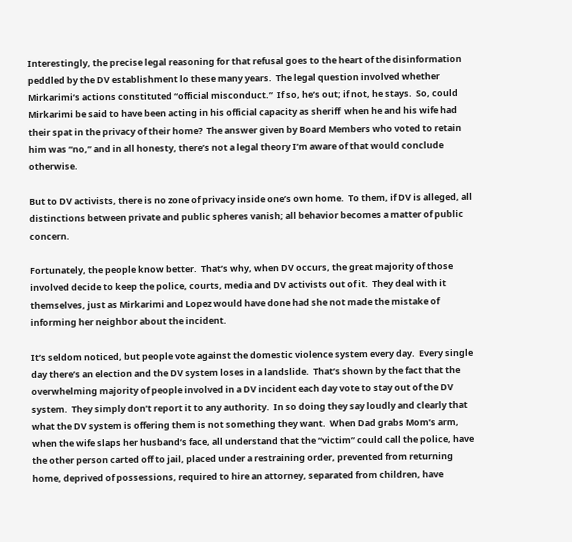Interestingly, the precise legal reasoning for that refusal goes to the heart of the disinformation peddled by the DV establishment lo these many years.  The legal question involved whether Mirkarimi’s actions constituted “official misconduct.”  If so, he’s out; if not, he stays.  So, could Mirkarimi be said to have been acting in his official capacity as sheriff  when he and his wife had their spat in the privacy of their home?  The answer given by Board Members who voted to retain him was “no,” and in all honesty, there’s not a legal theory I’m aware of that would conclude otherwise.

But to DV activists, there is no zone of privacy inside one’s own home.  To them, if DV is alleged, all distinctions between private and public spheres vanish; all behavior becomes a matter of public concern.

Fortunately, the people know better.  That’s why, when DV occurs, the great majority of those involved decide to keep the police, courts, media and DV activists out of it.  They deal with it themselves, just as Mirkarimi and Lopez would have done had she not made the mistake of informing her neighbor about the incident.

It’s seldom noticed, but people vote against the domestic violence system every day.  Every single day there’s an election and the DV system loses in a landslide.  That’s shown by the fact that the overwhelming majority of people involved in a DV incident each day vote to stay out of the DV system.  They simply don’t report it to any authority.  In so doing they say loudly and clearly that what the DV system is offering them is not something they want.  When Dad grabs Mom’s arm, when the wife slaps her husband’s face, all understand that the “victim” could call the police, have the other person carted off to jail, placed under a restraining order, prevented from returning home, deprived of possessions, required to hire an attorney, separated from children, have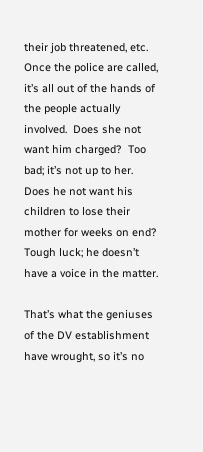their job threatened, etc.  Once the police are called, it’s all out of the hands of the people actually involved.  Does she not want him charged?  Too bad; it’s not up to her.  Does he not want his children to lose their mother for weeks on end?  Tough luck; he doesn’t have a voice in the matter.

That’s what the geniuses of the DV establishment have wrought, so it’s no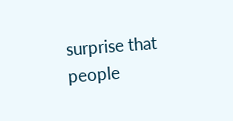surprise that people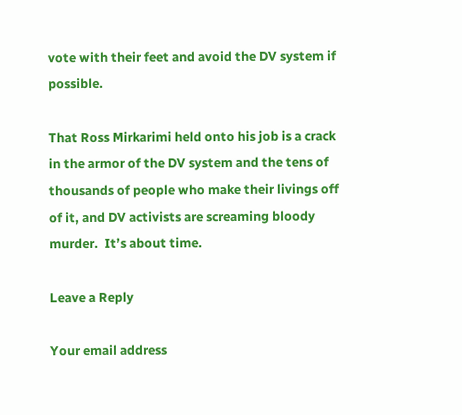vote with their feet and avoid the DV system if possible.

That Ross Mirkarimi held onto his job is a crack in the armor of the DV system and the tens of thousands of people who make their livings off of it, and DV activists are screaming bloody murder.  It’s about time.

Leave a Reply

Your email address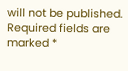will not be published. Required fields are marked *